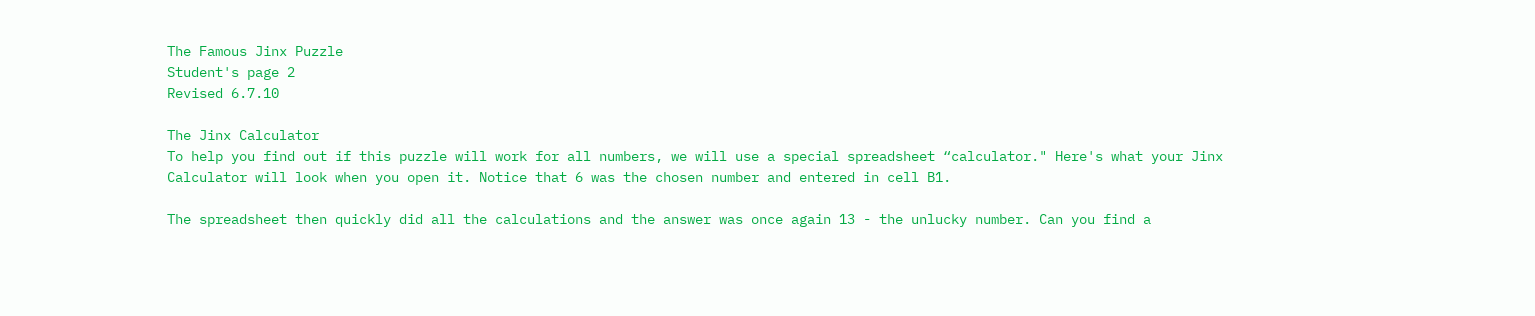The Famous Jinx Puzzle
Student's page 2
Revised 6.7.10

The Jinx Calculator
To help you find out if this puzzle will work for all numbers, we will use a special spreadsheet “calculator." Here's what your Jinx Calculator will look when you open it. Notice that 6 was the chosen number and entered in cell B1.

The spreadsheet then quickly did all the calculations and the answer was once again 13 - the unlucky number. Can you find a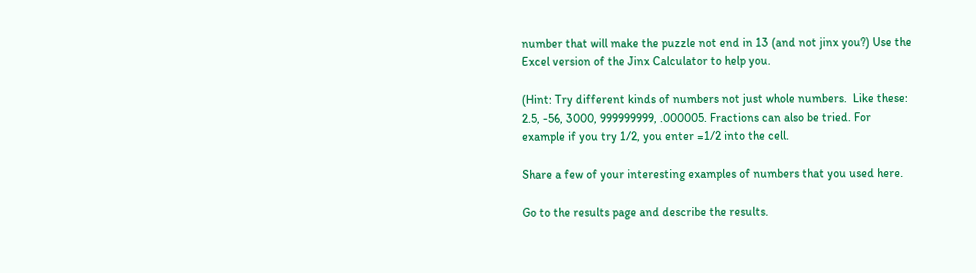number that will make the puzzle not end in 13 (and not jinx you?) Use the Excel version of the Jinx Calculator to help you.

(Hint: Try different kinds of numbers not just whole numbers.  Like these: 2.5, -56, 3000, 999999999, .000005. Fractions can also be tried. For example if you try 1/2, you enter =1/2 into the cell.

Share a few of your interesting examples of numbers that you used here.

Go to the results page and describe the results.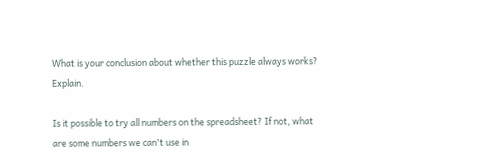What is your conclusion about whether this puzzle always works? Explain.

Is it possible to try all numbers on the spreadsheet? If not, what are some numbers we can't use in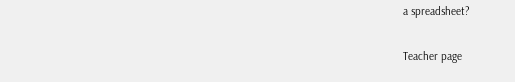a spreadsheet?

Teacher page